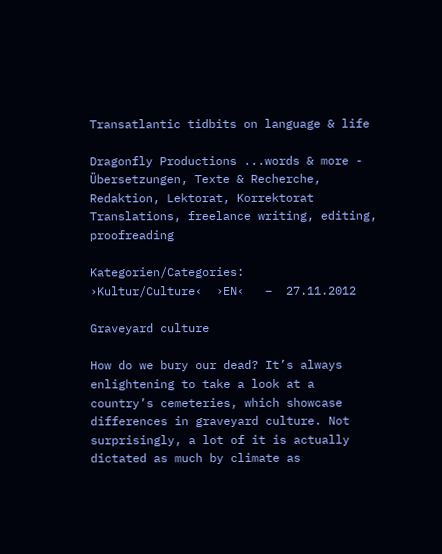Transatlantic tidbits on language & life

Dragonfly Productions ...words & more - Übersetzungen, Texte & Recherche, Redaktion, Lektorat, Korrektorat Translations, freelance writing, editing, proofreading

Kategorien/Categories:    ›Kultur/Culture‹  ›EN‹   –  27.11.2012

Graveyard culture

How do we bury our dead? It’s always enlightening to take a look at a country’s cemeteries, which showcase differences in graveyard culture. Not surprisingly, a lot of it is actually dictated as much by climate as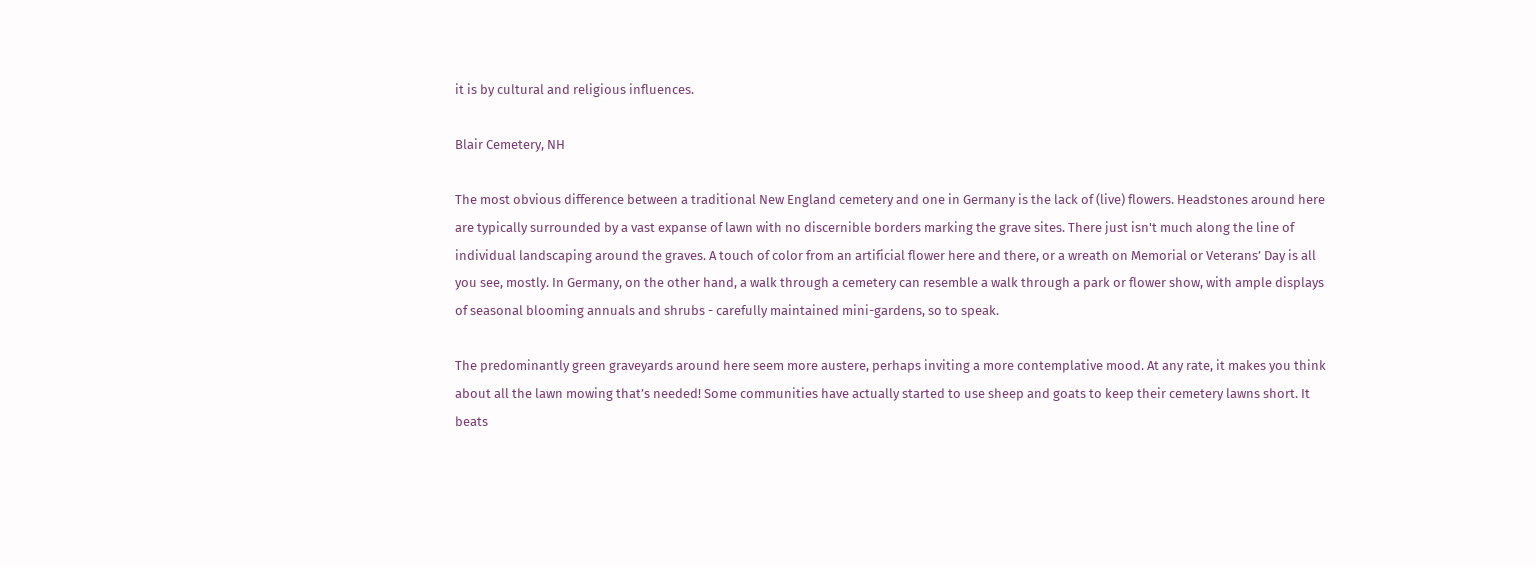it is by cultural and religious influences.

Blair Cemetery, NH

The most obvious difference between a traditional New England cemetery and one in Germany is the lack of (live) flowers. Headstones around here are typically surrounded by a vast expanse of lawn with no discernible borders marking the grave sites. There just isn't much along the line of individual landscaping around the graves. A touch of color from an artificial flower here and there, or a wreath on Memorial or Veterans’ Day is all you see, mostly. In Germany, on the other hand, a walk through a cemetery can resemble a walk through a park or flower show, with ample displays of seasonal blooming annuals and shrubs - carefully maintained mini-gardens, so to speak.

The predominantly green graveyards around here seem more austere, perhaps inviting a more contemplative mood. At any rate, it makes you think about all the lawn mowing that’s needed! Some communities have actually started to use sheep and goats to keep their cemetery lawns short. It beats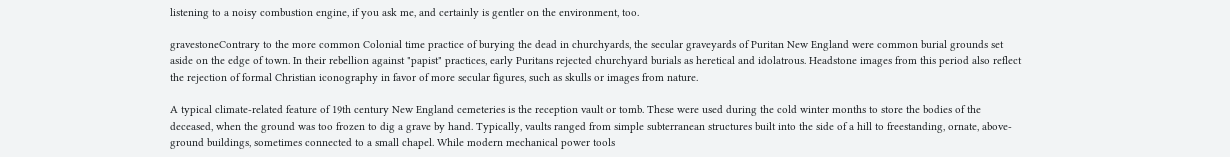listening to a noisy combustion engine, if you ask me, and certainly is gentler on the environment, too.

gravestoneContrary to the more common Colonial time practice of burying the dead in churchyards, the secular graveyards of Puritan New England were common burial grounds set aside on the edge of town. In their rebellion against "papist" practices, early Puritans rejected churchyard burials as heretical and idolatrous. Headstone images from this period also reflect the rejection of formal Christian iconography in favor of more secular figures, such as skulls or images from nature.

A typical climate-related feature of 19th century New England cemeteries is the reception vault or tomb. These were used during the cold winter months to store the bodies of the deceased, when the ground was too frozen to dig a grave by hand. Typically, vaults ranged from simple subterranean structures built into the side of a hill to freestanding, ornate, above-ground buildings, sometimes connected to a small chapel. While modern mechanical power tools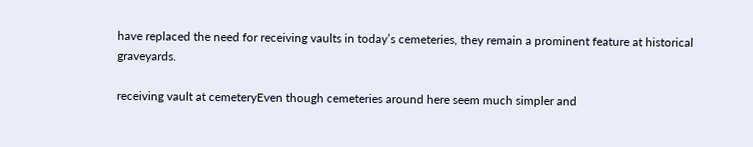have replaced the need for receiving vaults in today’s cemeteries, they remain a prominent feature at historical graveyards.

receiving vault at cemeteryEven though cemeteries around here seem much simpler and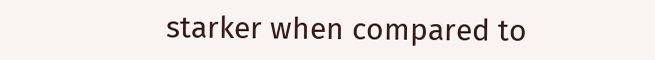starker when compared to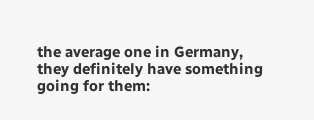the average one in Germany, they definitely have something going for them: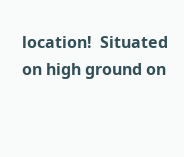location!  Situated on high ground on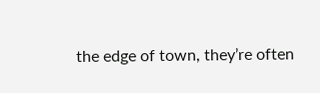the edge of town, they’re often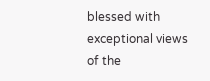blessed with exceptional views of the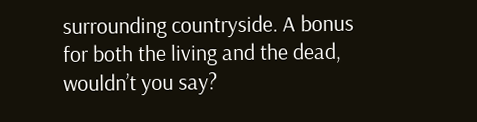surrounding countryside. A bonus for both the living and the dead, wouldn’t you say?